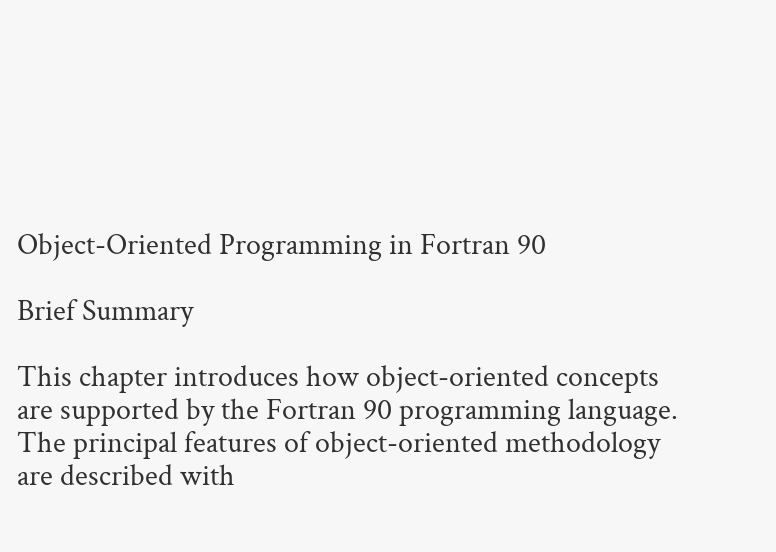Object-Oriented Programming in Fortran 90

Brief Summary

This chapter introduces how object-oriented concepts are supported by the Fortran 90 programming language. The principal features of object-oriented methodology are described with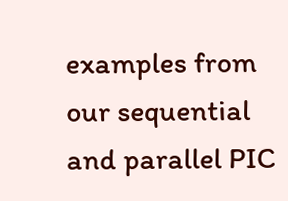examples from our sequential and parallel PIC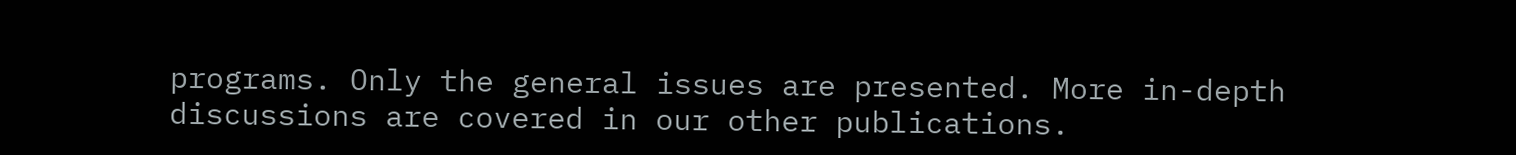programs. Only the general issues are presented. More in-depth discussions are covered in our other publications.